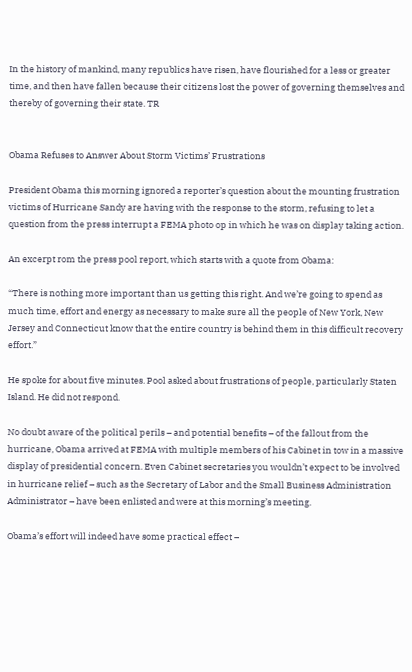In the history of mankind, many republics have risen, have flourished for a less or greater time, and then have fallen because their citizens lost the power of governing themselves and thereby of governing their state. TR


Obama Refuses to Answer About Storm Victims’ Frustrations

President Obama this morning ignored a reporter’s question about the mounting frustration victims of Hurricane Sandy are having with the response to the storm, refusing to let a question from the press interrupt a FEMA photo op in which he was on display taking action.

An excerpt rom the press pool report, which starts with a quote from Obama:

“There is nothing more important than us getting this right. And we’re going to spend as much time, effort and energy as necessary to make sure all the people of New York, New Jersey and Connecticut know that the entire country is behind them in this difficult recovery effort.”

He spoke for about five minutes. Pool asked about frustrations of people, particularly Staten Island. He did not respond.

No doubt aware of the political perils – and potential benefits – of the fallout from the hurricane, Obama arrived at FEMA with multiple members of his Cabinet in tow in a massive display of presidential concern. Even Cabinet secretaries you wouldn’t expect to be involved in hurricane relief – such as the Secretary of Labor and the Small Business Administration Administrator – have been enlisted and were at this morning’s meeting.

Obama’s effort will indeed have some practical effect –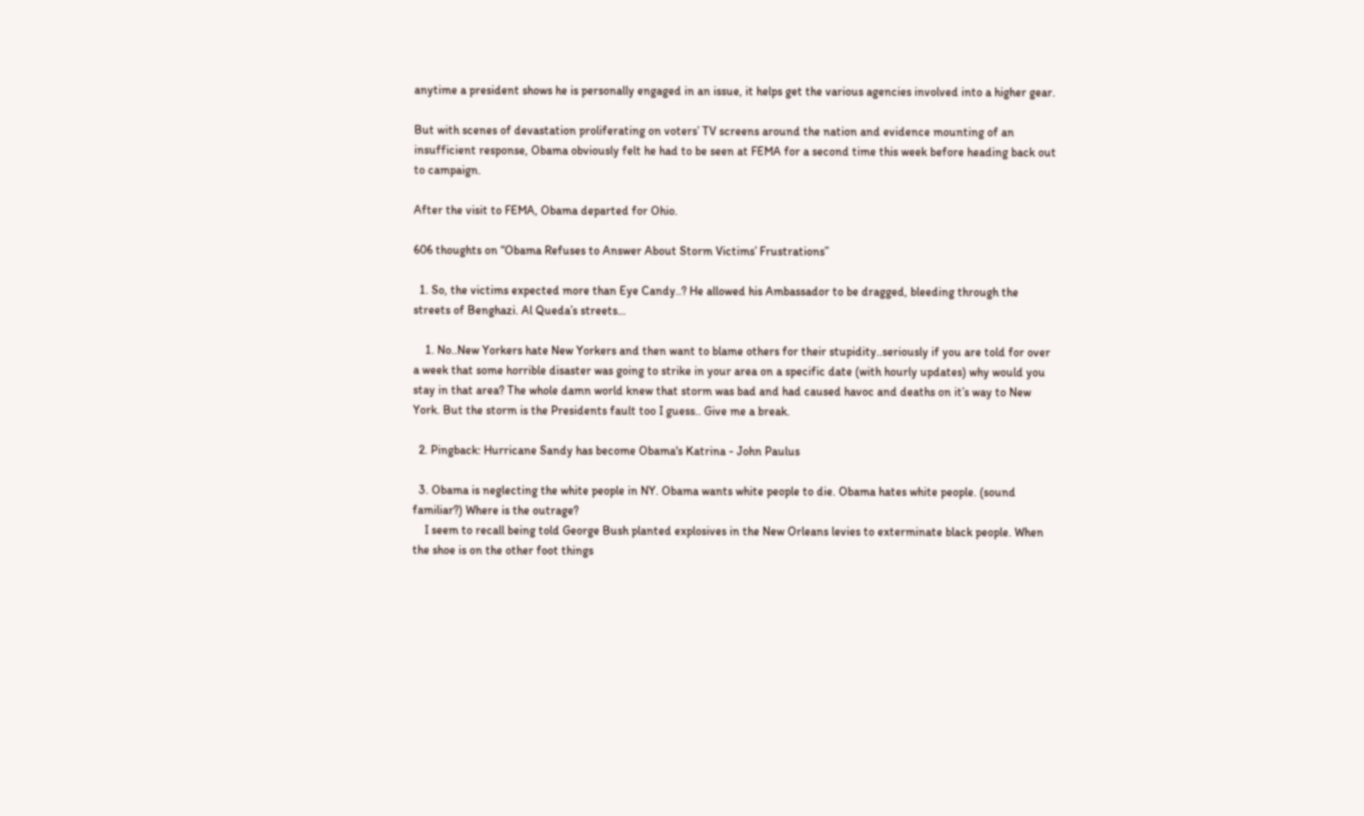anytime a president shows he is personally engaged in an issue, it helps get the various agencies involved into a higher gear.

But with scenes of devastation proliferating on voters’ TV screens around the nation and evidence mounting of an insufficient response, Obama obviously felt he had to be seen at FEMA for a second time this week before heading back out to campaign.

After the visit to FEMA, Obama departed for Ohio.

606 thoughts on “Obama Refuses to Answer About Storm Victims’ Frustrations”

  1. So, the victims expected more than Eye Candy..? He allowed his Ambassador to be dragged, bleeding through the streets of Benghazi. Al Queda’s streets…

    1. No..New Yorkers hate New Yorkers and then want to blame others for their stupidity..seriously if you are told for over a week that some horrible disaster was going to strike in your area on a specific date (with hourly updates) why would you stay in that area? The whole damn world knew that storm was bad and had caused havoc and deaths on it’s way to New York. But the storm is the Presidents fault too I guess.. Give me a break.

  2. Pingback: Hurricane Sandy has become Obama's Katrina - John Paulus

  3. Obama is neglecting the white people in NY. Obama wants white people to die. Obama hates white people. (sound familiar?) Where is the outrage?
    I seem to recall being told George Bush planted explosives in the New Orleans levies to exterminate black people. When the shoe is on the other foot things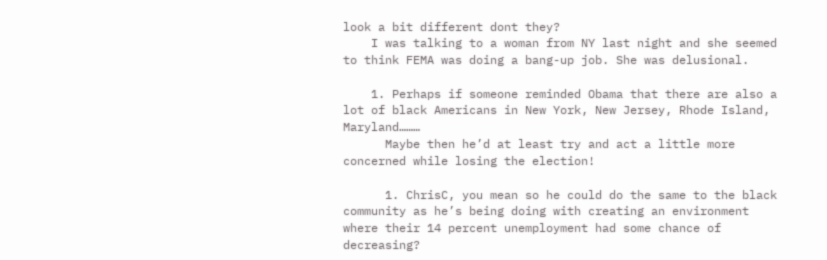look a bit different dont they?
    I was talking to a woman from NY last night and she seemed to think FEMA was doing a bang-up job. She was delusional.

    1. Perhaps if someone reminded Obama that there are also a lot of black Americans in New York, New Jersey, Rhode Island, Maryland………
      Maybe then he’d at least try and act a little more concerned while losing the election!

      1. ChrisC, you mean so he could do the same to the black community as he’s being doing with creating an environment where their 14 percent unemployment had some chance of decreasing?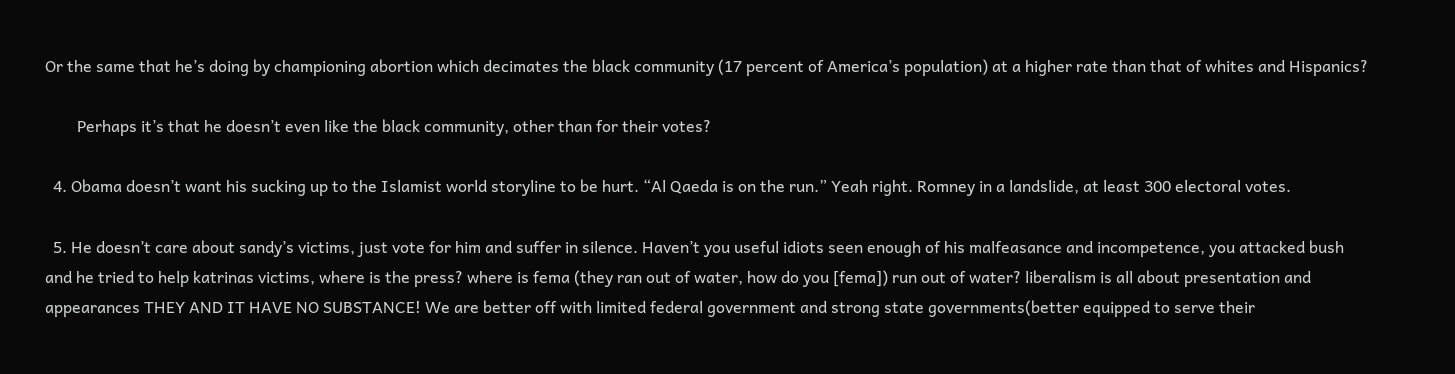Or the same that he’s doing by championing abortion which decimates the black community (17 percent of America’s population) at a higher rate than that of whites and Hispanics?

        Perhaps it’s that he doesn’t even like the black community, other than for their votes?

  4. Obama doesn’t want his sucking up to the Islamist world storyline to be hurt. “Al Qaeda is on the run.” Yeah right. Romney in a landslide, at least 300 electoral votes.

  5. He doesn’t care about sandy’s victims, just vote for him and suffer in silence. Haven’t you useful idiots seen enough of his malfeasance and incompetence, you attacked bush and he tried to help katrinas victims, where is the press? where is fema (they ran out of water, how do you [fema]) run out of water? liberalism is all about presentation and appearances THEY AND IT HAVE NO SUBSTANCE! We are better off with limited federal government and strong state governments(better equipped to serve their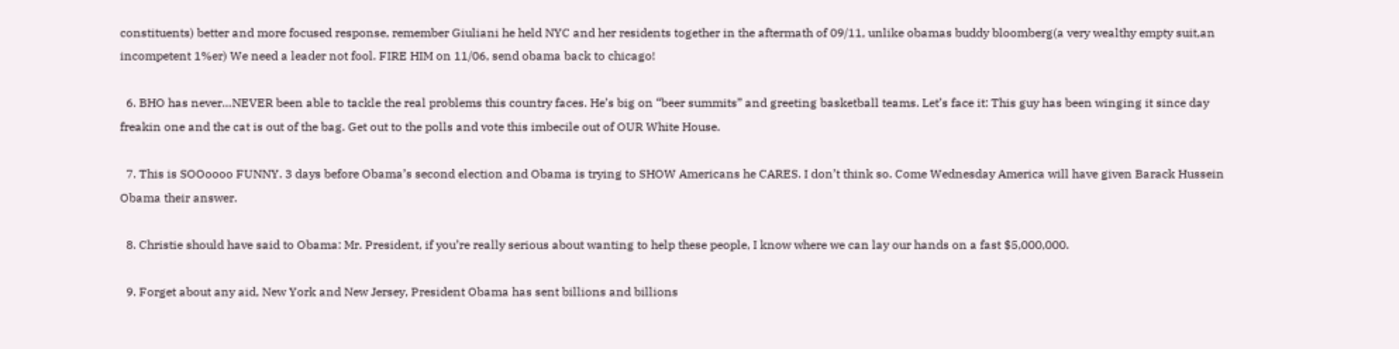constituents) better and more focused response, remember Giuliani he held NYC and her residents together in the aftermath of 09/11, unlike obamas buddy bloomberg(a very wealthy empty suit,an incompetent 1%er) We need a leader not fool. FIRE HIM on 11/06, send obama back to chicago!

  6. BHO has never…NEVER been able to tackle the real problems this country faces. He’s big on “beer summits” and greeting basketball teams. Let’s face it: This guy has been winging it since day freakin one and the cat is out of the bag. Get out to the polls and vote this imbecile out of OUR White House.

  7. This is SOOoooo FUNNY. 3 days before Obama’s second election and Obama is trying to SHOW Americans he CARES. I don’t think so. Come Wednesday America will have given Barack Hussein Obama their answer.

  8. Christie should have said to Obama: Mr. President, if you’re really serious about wanting to help these people, I know where we can lay our hands on a fast $5,000,000.

  9. Forget about any aid, New York and New Jersey, President Obama has sent billions and billions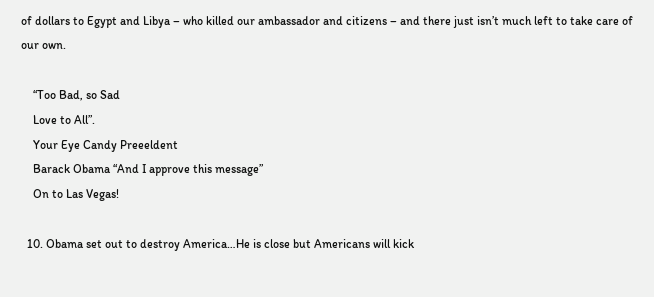of dollars to Egypt and Libya – who killed our ambassador and citizens – and there just isn’t much left to take care of our own.

    “Too Bad, so Sad
    Love to All”.
    Your Eye Candy Preeeldent
    Barack Obama “And I approve this message”
    On to Las Vegas!

  10. Obama set out to destroy America…He is close but Americans will kick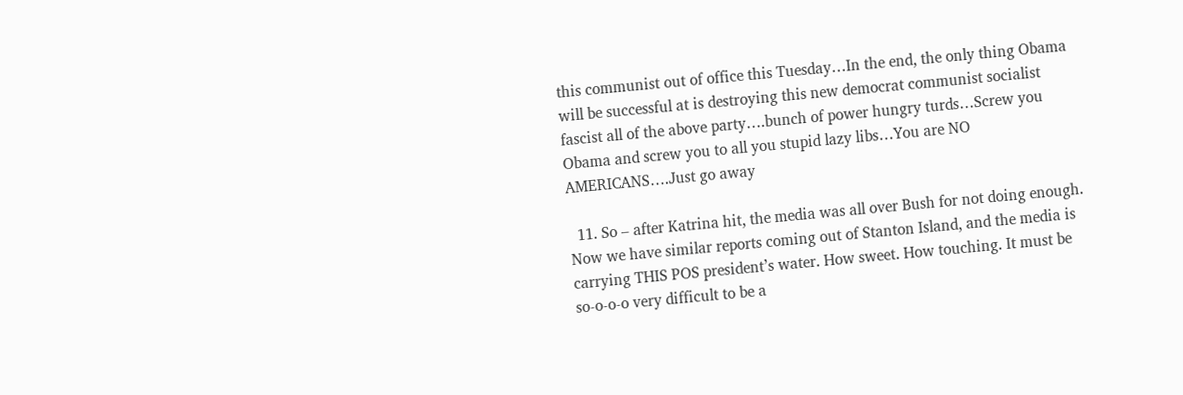this communist out of office this Tuesday…In the end, the only thing Obama will be successful at is destroying this new democrat communist socialist fascist all of the above party….bunch of power hungry turds…Screw you Obama and screw you to all you stupid lazy libs…You are NO AMERICANS….Just go away

  11. So – after Katrina hit, the media was all over Bush for not doing enough. Now we have similar reports coming out of Stanton Island, and the media is carrying THIS POS president’s water. How sweet. How touching. It must be so-o-o-o very difficult to be a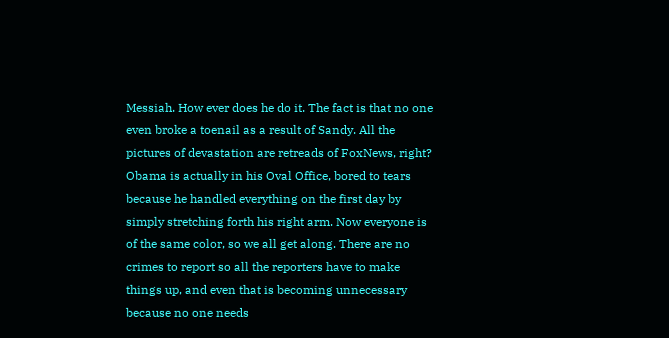Messiah. How ever does he do it. The fact is that no one even broke a toenail as a result of Sandy. All the pictures of devastation are retreads of FoxNews, right? Obama is actually in his Oval Office, bored to tears because he handled everything on the first day by simply stretching forth his right arm. Now everyone is of the same color, so we all get along. There are no crimes to report so all the reporters have to make things up, and even that is becoming unnecessary because no one needs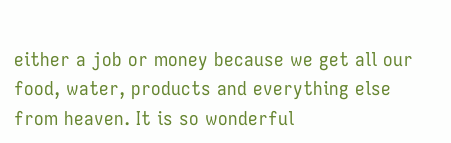either a job or money because we get all our food, water, products and everything else from heaven. It is so wonderful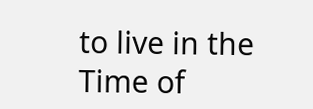to live in the Time of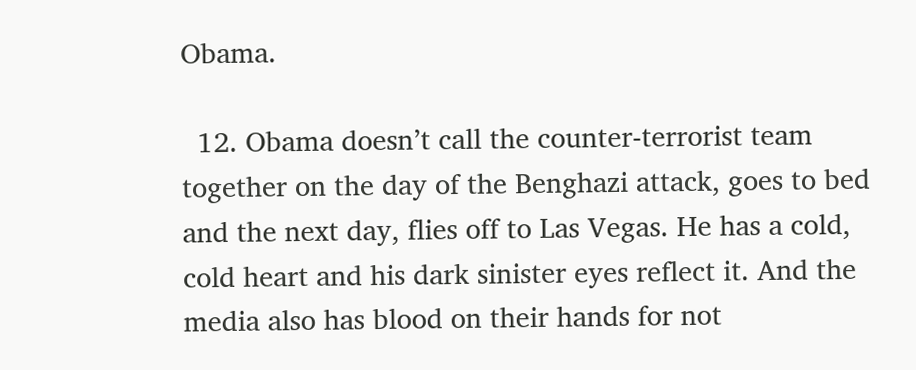Obama.

  12. Obama doesn’t call the counter-terrorist team together on the day of the Benghazi attack, goes to bed and the next day, flies off to Las Vegas. He has a cold, cold heart and his dark sinister eyes reflect it. And the media also has blood on their hands for not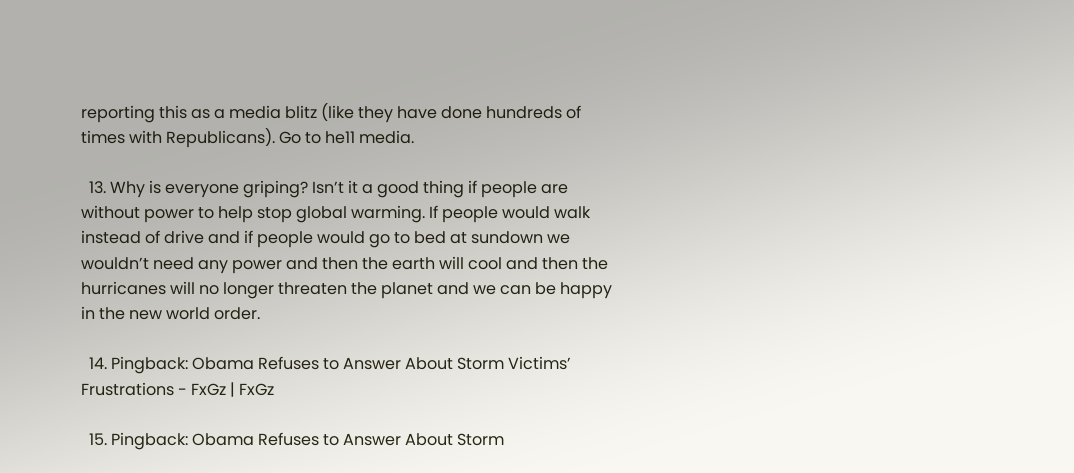reporting this as a media blitz (like they have done hundreds of times with Republicans). Go to he11 media.

  13. Why is everyone griping? Isn’t it a good thing if people are without power to help stop global warming. If people would walk instead of drive and if people would go to bed at sundown we wouldn’t need any power and then the earth will cool and then the hurricanes will no longer threaten the planet and we can be happy in the new world order.

  14. Pingback: Obama Refuses to Answer About Storm Victims’ Frustrations - FxGz | FxGz

  15. Pingback: Obama Refuses to Answer About Storm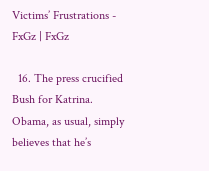Victims’ Frustrations - FxGz | FxGz

  16. The press crucified Bush for Katrina. Obama, as usual, simply believes that he’s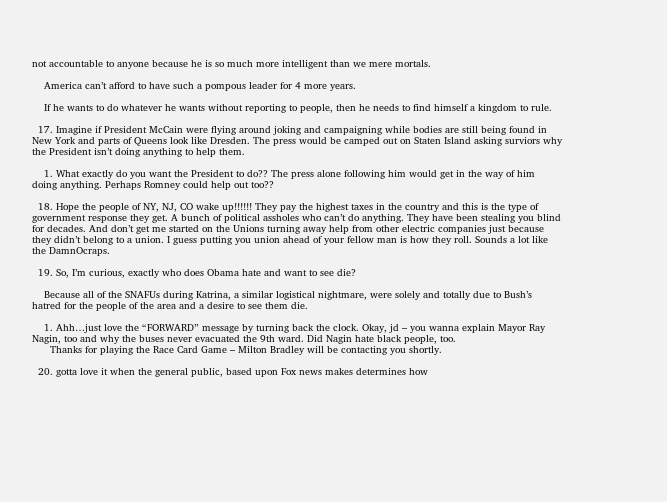not accountable to anyone because he is so much more intelligent than we mere mortals.

    America can’t afford to have such a pompous leader for 4 more years.

    If he wants to do whatever he wants without reporting to people, then he needs to find himself a kingdom to rule.

  17. Imagine if President McCain were flying around joking and campaigning while bodies are still being found in New York and parts of Queens look like Dresden. The press would be camped out on Staten Island asking surviors why the President isn’t doing anything to help them.

    1. What exactly do you want the President to do?? The press alone following him would get in the way of him doing anything. Perhaps Romney could help out too??

  18. Hope the people of NY, NJ, CO wake up!!!!!! They pay the highest taxes in the country and this is the type of government response they get. A bunch of political assholes who can’t do anything. They have been stealing you blind for decades. And don’t get me started on the Unions turning away help from other electric companies just because they didn’t belong to a union. I guess putting you union ahead of your fellow man is how they roll. Sounds a lot like the DamnOcraps.

  19. So, I’m curious, exactly who does Obama hate and want to see die?

    Because all of the SNAFUs during Katrina, a similar logistical nightmare, were solely and totally due to Bush’s hatred for the people of the area and a desire to see them die.

    1. Ahh…just love the “FORWARD” message by turning back the clock. Okay, jd – you wanna explain Mayor Ray Nagin, too and why the buses never evacuated the 9th ward. Did Nagin hate black people, too.
      Thanks for playing the Race Card Game – Milton Bradley will be contacting you shortly.

  20. gotta love it when the general public, based upon Fox news makes determines how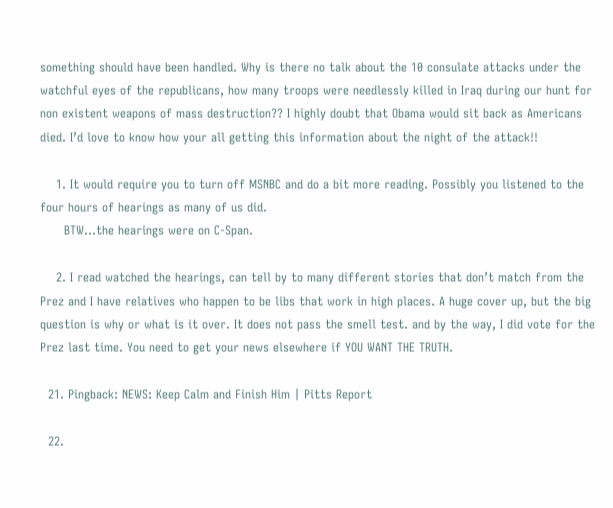something should have been handled. Why is there no talk about the 10 consulate attacks under the watchful eyes of the republicans, how many troops were needlessly killed in Iraq during our hunt for non existent weapons of mass destruction?? I highly doubt that Obama would sit back as Americans died. I’d love to know how your all getting this information about the night of the attack!!

    1. It would require you to turn off MSNBC and do a bit more reading. Possibly you listened to the four hours of hearings as many of us did.
      BTW…the hearings were on C-Span.

    2. I read watched the hearings, can tell by to many different stories that don’t match from the Prez and I have relatives who happen to be libs that work in high places. A huge cover up, but the big question is why or what is it over. It does not pass the smell test. and by the way, I did vote for the Prez last time. You need to get your news elsewhere if YOU WANT THE TRUTH.

  21. Pingback: NEWS: Keep Calm and Finish Him | Pitts Report

  22.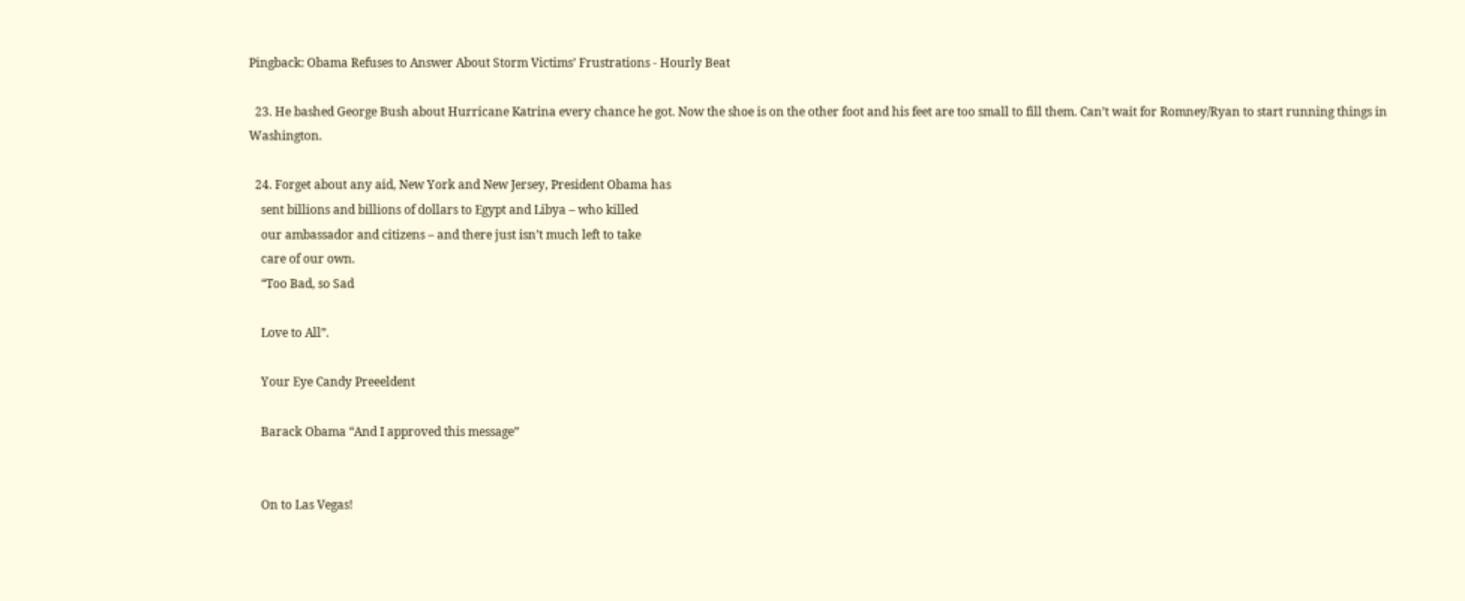Pingback: Obama Refuses to Answer About Storm Victims’ Frustrations - Hourly Beat

  23. He bashed George Bush about Hurricane Katrina every chance he got. Now the shoe is on the other foot and his feet are too small to fill them. Can’t wait for Romney/Ryan to start running things in Washington.

  24. Forget about any aid, New York and New Jersey, President Obama has
    sent billions and billions of dollars to Egypt and Libya – who killed
    our ambassador and citizens – and there just isn’t much left to take
    care of our own.
    “Too Bad, so Sad

    Love to All”.

    Your Eye Candy Preeeldent

    Barack Obama “And I approved this message”


    On to Las Vegas!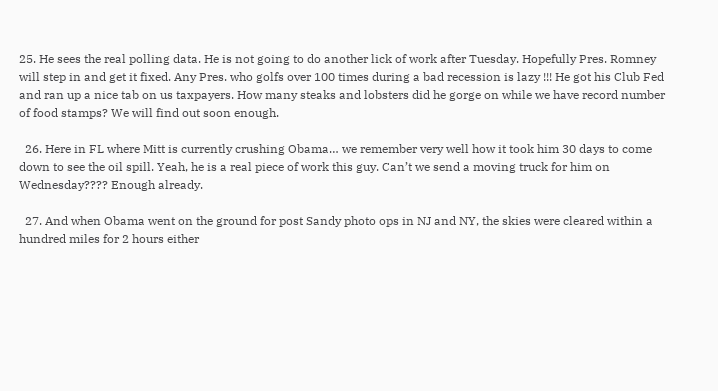25. He sees the real polling data. He is not going to do another lick of work after Tuesday. Hopefully Pres. Romney will step in and get it fixed. Any Pres. who golfs over 100 times during a bad recession is lazy !!! He got his Club Fed and ran up a nice tab on us taxpayers. How many steaks and lobsters did he gorge on while we have record number of food stamps? We will find out soon enough.

  26. Here in FL where Mitt is currently crushing Obama… we remember very well how it took him 30 days to come down to see the oil spill. Yeah, he is a real piece of work this guy. Can’t we send a moving truck for him on Wednesday???? Enough already.

  27. And when Obama went on the ground for post Sandy photo ops in NJ and NY, the skies were cleared within a hundred miles for 2 hours either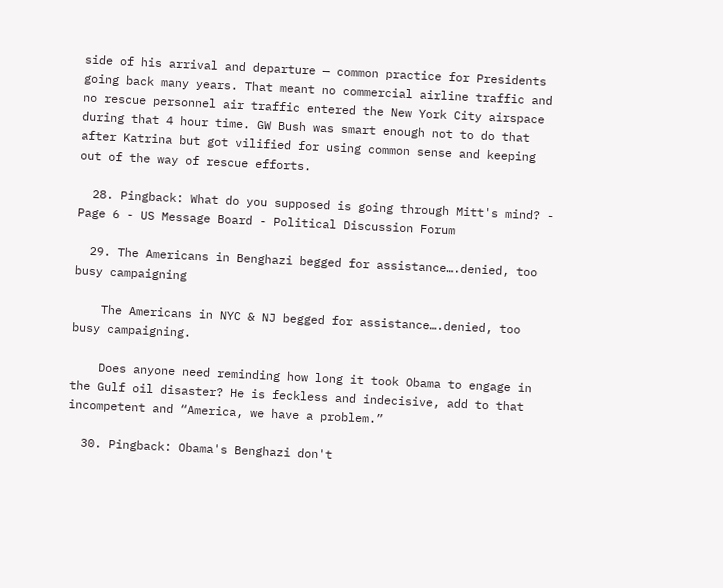side of his arrival and departure — common practice for Presidents going back many years. That meant no commercial airline traffic and no rescue personnel air traffic entered the New York City airspace during that 4 hour time. GW Bush was smart enough not to do that after Katrina but got vilified for using common sense and keeping out of the way of rescue efforts.

  28. Pingback: What do you supposed is going through Mitt's mind? - Page 6 - US Message Board - Political Discussion Forum

  29. The Americans in Benghazi begged for assistance….denied, too busy campaigning

    The Americans in NYC & NJ begged for assistance….denied, too busy campaigning.

    Does anyone need reminding how long it took Obama to engage in the Gulf oil disaster? He is feckless and indecisive, add to that incompetent and “America, we have a problem.”

  30. Pingback: Obama's Benghazi don't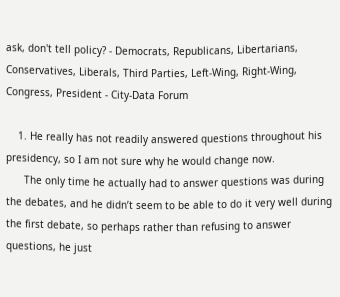ask, don't tell policy? - Democrats, Republicans, Libertarians, Conservatives, Liberals, Third Parties, Left-Wing, Right-Wing, Congress, President - City-Data Forum

    1. He really has not readily answered questions throughout his presidency, so I am not sure why he would change now.
      The only time he actually had to answer questions was during the debates, and he didn’t seem to be able to do it very well during the first debate, so perhaps rather than refusing to answer questions, he just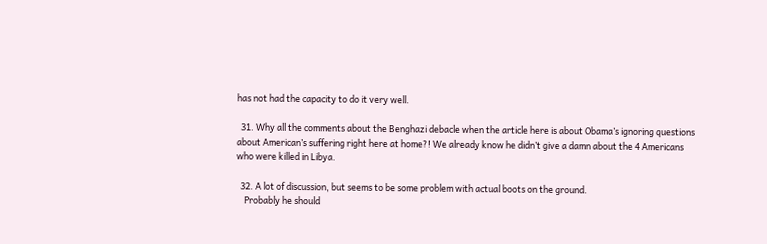has not had the capacity to do it very well.

  31. Why all the comments about the Benghazi debacle when the article here is about Obama’s ignoring questions about American’s suffering right here at home?! We already know he didn’t give a damn about the 4 Americans who were killed in Libya.

  32. A lot of discussion, but seems to be some problem with actual boots on the ground.
    Probably he should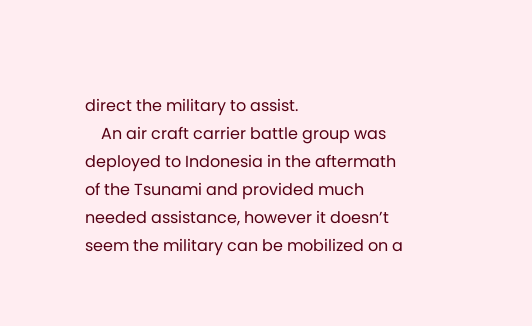direct the military to assist.
    An air craft carrier battle group was deployed to Indonesia in the aftermath of the Tsunami and provided much needed assistance, however it doesn’t seem the military can be mobilized on a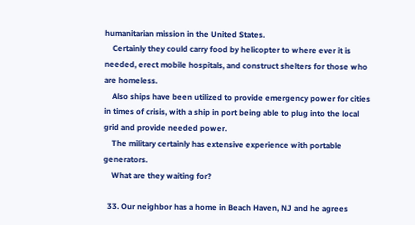humanitarian mission in the United States.
    Certainly they could carry food by helicopter to where ever it is needed, erect mobile hospitals, and construct shelters for those who are homeless.
    Also ships have been utilized to provide emergency power for cities in times of crisis, with a ship in port being able to plug into the local grid and provide needed power.
    The military certainly has extensive experience with portable generators.
    What are they waiting for?

  33. Our neighbor has a home in Beach Haven, NJ and he agrees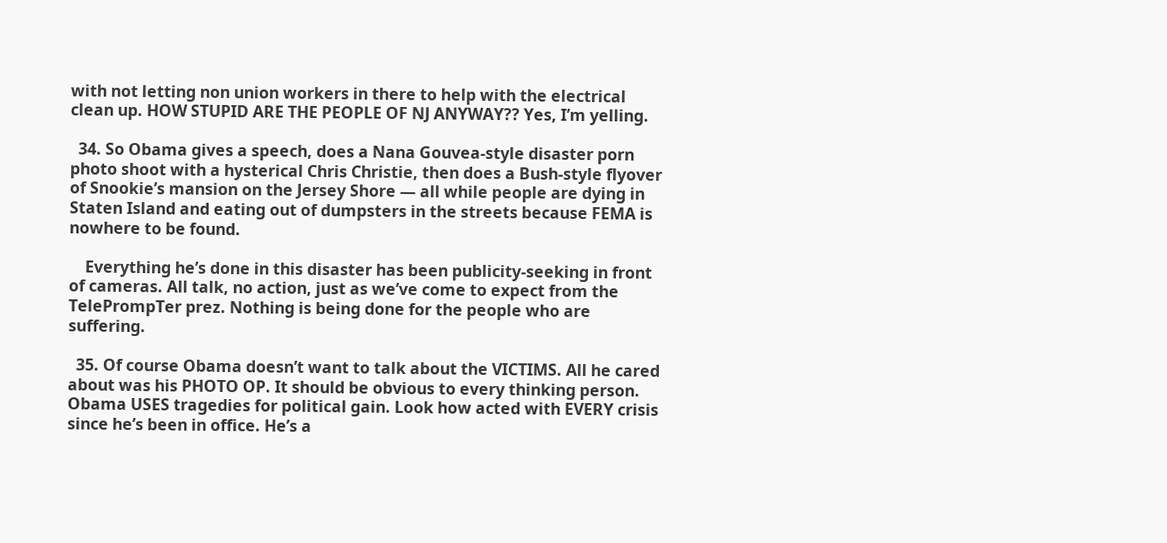with not letting non union workers in there to help with the electrical clean up. HOW STUPID ARE THE PEOPLE OF NJ ANYWAY?? Yes, I’m yelling.

  34. So Obama gives a speech, does a Nana Gouvea-style disaster porn photo shoot with a hysterical Chris Christie, then does a Bush-style flyover of Snookie’s mansion on the Jersey Shore — all while people are dying in Staten Island and eating out of dumpsters in the streets because FEMA is nowhere to be found.

    Everything he’s done in this disaster has been publicity-seeking in front of cameras. All talk, no action, just as we’ve come to expect from the TelePrompTer prez. Nothing is being done for the people who are suffering.

  35. Of course Obama doesn’t want to talk about the VICTIMS. All he cared about was his PHOTO OP. It should be obvious to every thinking person. Obama USES tragedies for political gain. Look how acted with EVERY crisis since he’s been in office. He’s a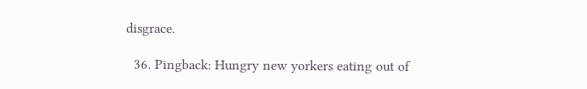disgrace.

  36. Pingback: Hungry new yorkers eating out of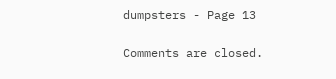dumpsters - Page 13

Comments are closed.